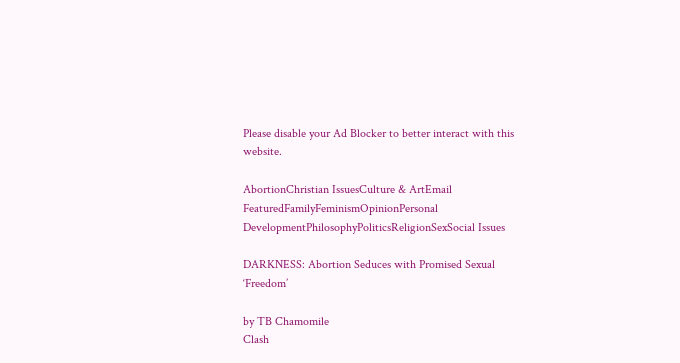Please disable your Ad Blocker to better interact with this website.

AbortionChristian IssuesCulture & ArtEmail FeaturedFamilyFeminismOpinionPersonal DevelopmentPhilosophyPoliticsReligionSexSocial Issues

DARKNESS: Abortion Seduces with Promised Sexual ‘Freedom’

by TB Chamomile
Clash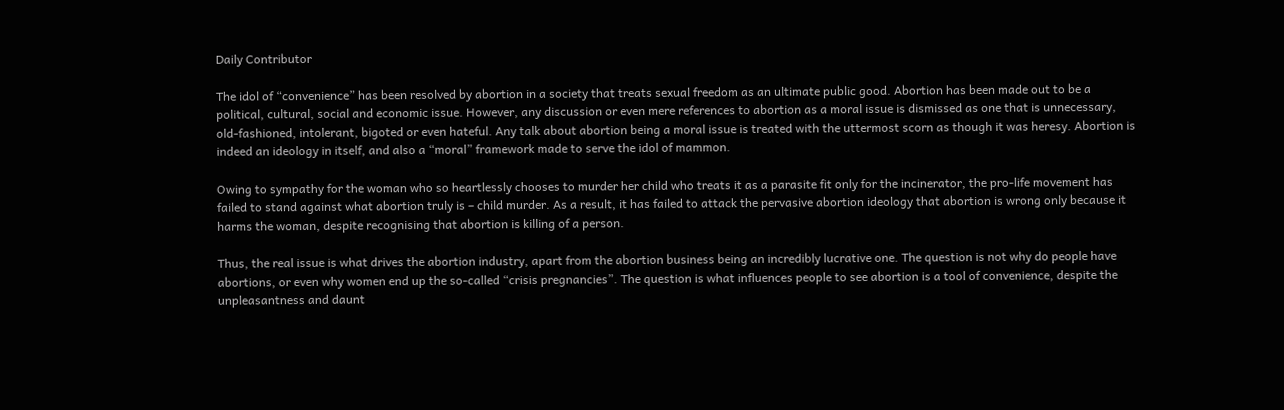Daily Contributor

The idol of “convenience” has been resolved by abortion in a society that treats sexual freedom as an ultimate public good. Abortion has been made out to be a political, cultural, social and economic issue. However, any discussion or even mere references to abortion as a moral issue is dismissed as one that is unnecessary, old-fashioned, intolerant, bigoted or even hateful. Any talk about abortion being a moral issue is treated with the uttermost scorn as though it was heresy. Abortion is indeed an ideology in itself, and also a “moral” framework made to serve the idol of mammon.

Owing to sympathy for the woman who so heartlessly chooses to murder her child who treats it as a parasite fit only for the incinerator, the pro-life movement has failed to stand against what abortion truly is – child murder. As a result, it has failed to attack the pervasive abortion ideology that abortion is wrong only because it harms the woman, despite recognising that abortion is killing of a person.

Thus, the real issue is what drives the abortion industry, apart from the abortion business being an incredibly lucrative one. The question is not why do people have abortions, or even why women end up the so-called “crisis pregnancies”. The question is what influences people to see abortion is a tool of convenience, despite the unpleasantness and daunt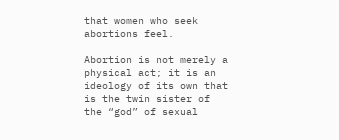that women who seek abortions feel.

Abortion is not merely a physical act; it is an ideology of its own that is the twin sister of the “god” of sexual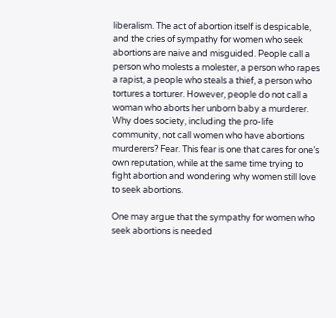liberalism. The act of abortion itself is despicable, and the cries of sympathy for women who seek abortions are naive and misguided. People call a person who molests a molester, a person who rapes a rapist, a people who steals a thief, a person who tortures a torturer. However, people do not call a woman who aborts her unborn baby a murderer. Why does society, including the pro-life community, not call women who have abortions murderers? Fear. This fear is one that cares for one’s own reputation, while at the same time trying to fight abortion and wondering why women still love to seek abortions.

One may argue that the sympathy for women who seek abortions is needed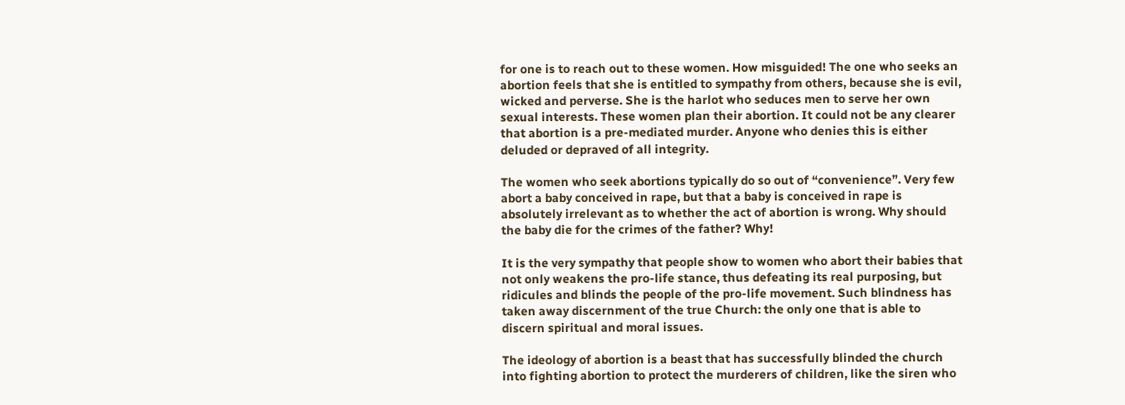for one is to reach out to these women. How misguided! The one who seeks an abortion feels that she is entitled to sympathy from others, because she is evil, wicked and perverse. She is the harlot who seduces men to serve her own sexual interests. These women plan their abortion. It could not be any clearer that abortion is a pre-mediated murder. Anyone who denies this is either deluded or depraved of all integrity.

The women who seek abortions typically do so out of “convenience”. Very few abort a baby conceived in rape, but that a baby is conceived in rape is absolutely irrelevant as to whether the act of abortion is wrong. Why should the baby die for the crimes of the father? Why!

It is the very sympathy that people show to women who abort their babies that not only weakens the pro-life stance, thus defeating its real purposing, but ridicules and blinds the people of the pro-life movement. Such blindness has taken away discernment of the true Church: the only one that is able to discern spiritual and moral issues.

The ideology of abortion is a beast that has successfully blinded the church into fighting abortion to protect the murderers of children, like the siren who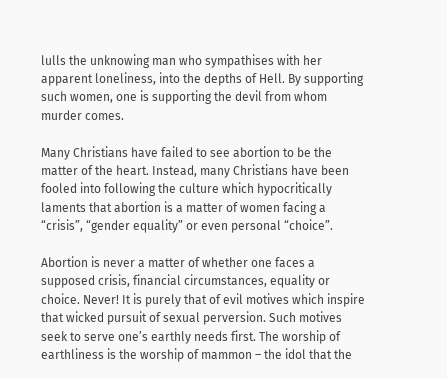lulls the unknowing man who sympathises with her apparent loneliness, into the depths of Hell. By supporting such women, one is supporting the devil from whom murder comes.

Many Christians have failed to see abortion to be the matter of the heart. Instead, many Christians have been fooled into following the culture which hypocritically laments that abortion is a matter of women facing a “crisis”, “gender equality” or even personal “choice”.

Abortion is never a matter of whether one faces a supposed crisis, financial circumstances, equality or choice. Never! It is purely that of evil motives which inspire that wicked pursuit of sexual perversion. Such motives seek to serve one’s earthly needs first. The worship of earthliness is the worship of mammon – the idol that the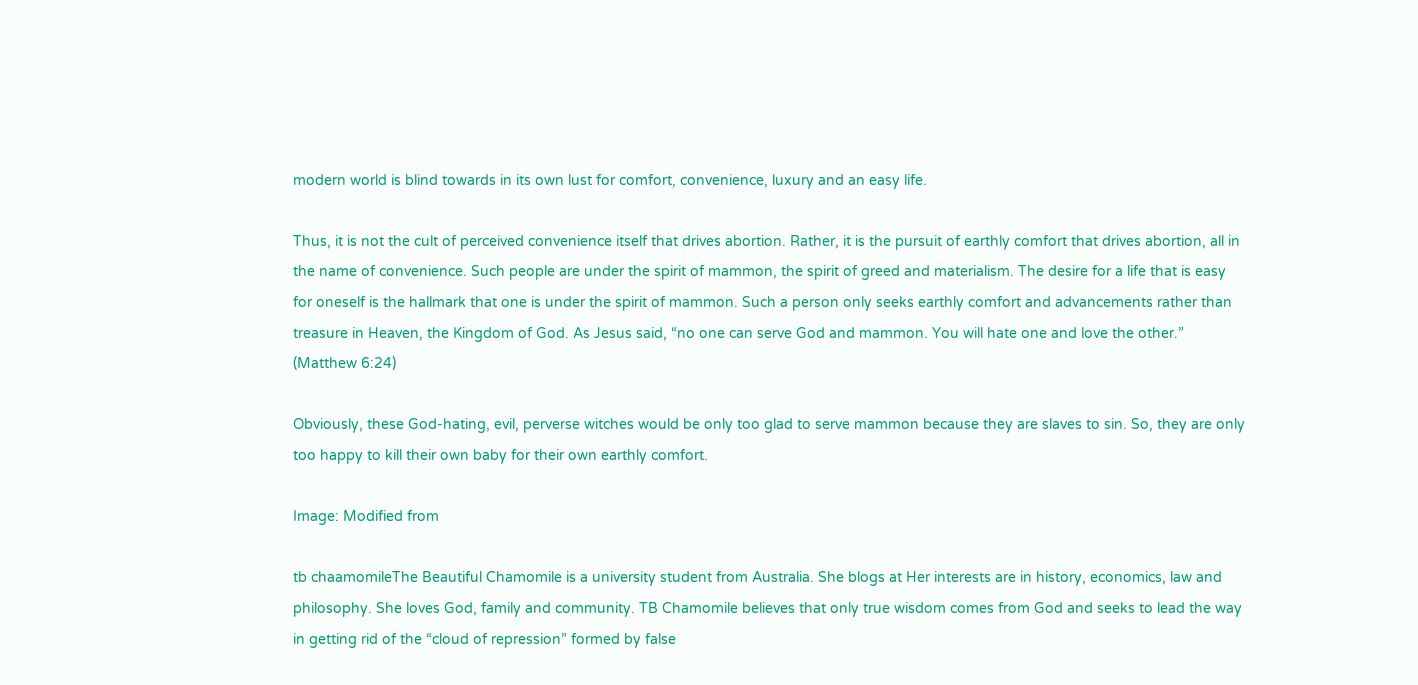modern world is blind towards in its own lust for comfort, convenience, luxury and an easy life.

Thus, it is not the cult of perceived convenience itself that drives abortion. Rather, it is the pursuit of earthly comfort that drives abortion, all in the name of convenience. Such people are under the spirit of mammon, the spirit of greed and materialism. The desire for a life that is easy for oneself is the hallmark that one is under the spirit of mammon. Such a person only seeks earthly comfort and advancements rather than treasure in Heaven, the Kingdom of God. As Jesus said, “no one can serve God and mammon. You will hate one and love the other.” (Matthew 6:24)

Obviously, these God-hating, evil, perverse witches would be only too glad to serve mammon because they are slaves to sin. So, they are only too happy to kill their own baby for their own earthly comfort.

Image: Modified from

tb chaamomileThe Beautiful Chamomile is a university student from Australia. She blogs at Her interests are in history, economics, law and philosophy. She loves God, family and community. TB Chamomile believes that only true wisdom comes from God and seeks to lead the way in getting rid of the “cloud of repression” formed by false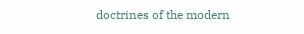doctrines of the modern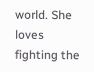world. She loves fighting the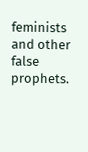feminists and other false prophets.